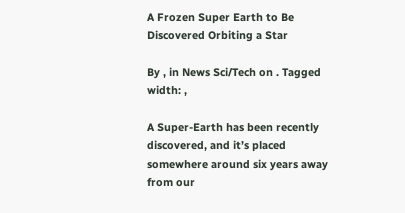A Frozen Super Earth to Be Discovered Orbiting a Star

By , in News Sci/Tech on . Tagged width: ,

A Super-Earth has been recently discovered, and it’s placed somewhere around six years away from our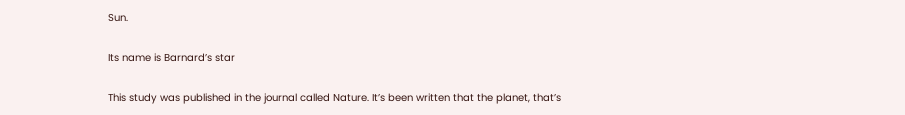Sun.

Its name is Barnard’s star

This study was published in the journal called Nature. It’s been written that the planet, that’s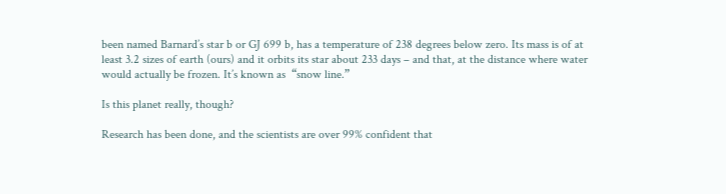been named Barnard’s star b or GJ 699 b, has a temperature of 238 degrees below zero. Its mass is of at least 3.2 sizes of earth (ours) and it orbits its star about 233 days – and that, at the distance where water would actually be frozen. It’s known as  “snow line.”

Is this planet really, though?

Research has been done, and the scientists are over 99% confident that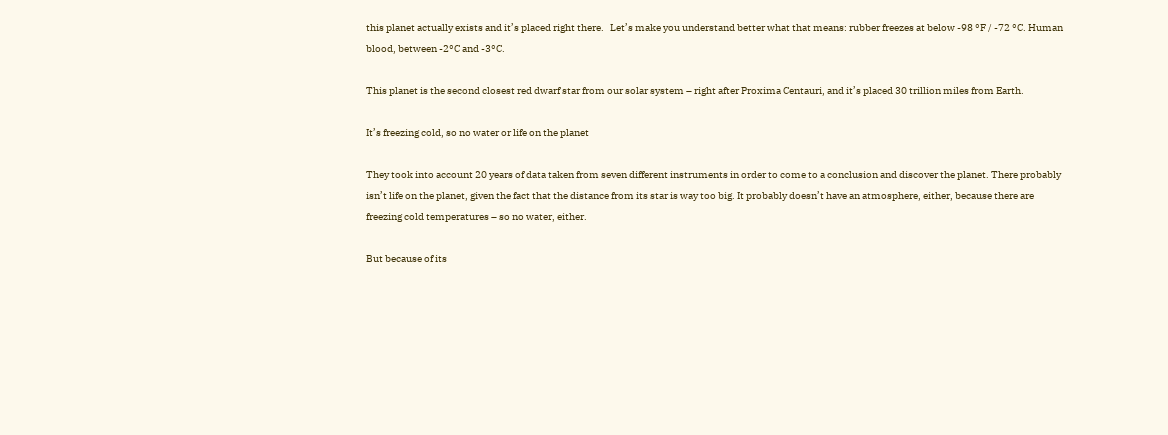this planet actually exists and it’s placed right there.   Let’s make you understand better what that means: rubber freezes at below -98 °F / -72 °C. Human blood, between -2°C and -3°C.

This planet is the second closest red dwarf star from our solar system – right after Proxima Centauri, and it’s placed 30 trillion miles from Earth.

It’s freezing cold, so no water or life on the planet

They took into account 20 years of data taken from seven different instruments in order to come to a conclusion and discover the planet. There probably isn’t life on the planet, given the fact that the distance from its star is way too big. It probably doesn’t have an atmosphere, either, because there are freezing cold temperatures – so no water, either.

But because of its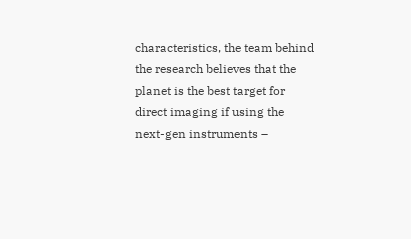characteristics, the team behind the research believes that the planet is the best target for direct imaging if using the next-gen instruments –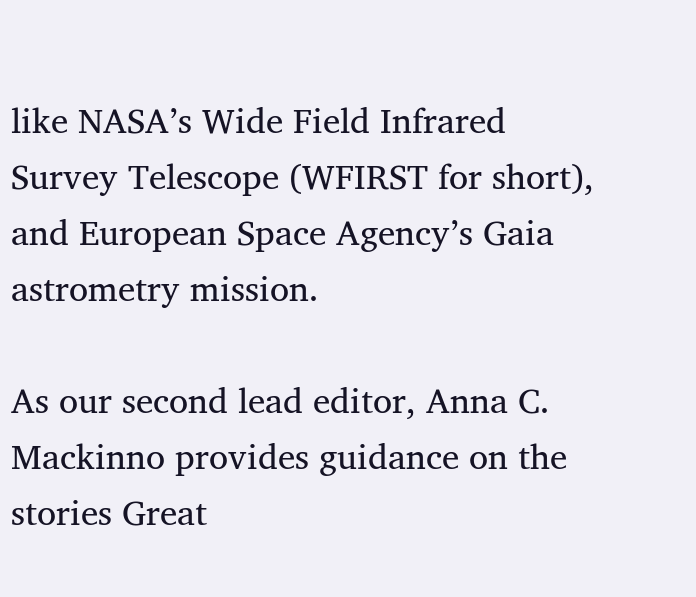like NASA’s Wide Field Infrared Survey Telescope (WFIRST for short), and European Space Agency’s Gaia astrometry mission.

As our second lead editor, Anna C. Mackinno provides guidance on the stories Great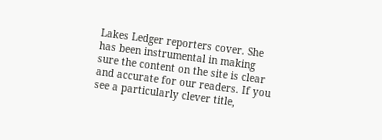Lakes Ledger reporters cover. She has been instrumental in making sure the content on the site is clear and accurate for our readers. If you see a particularly clever title,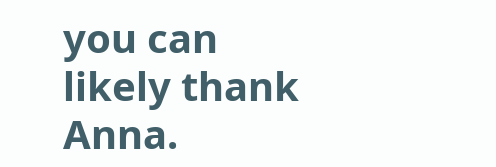you can likely thank Anna.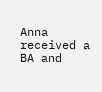Anna received a BA and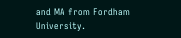and MA from Fordham University.